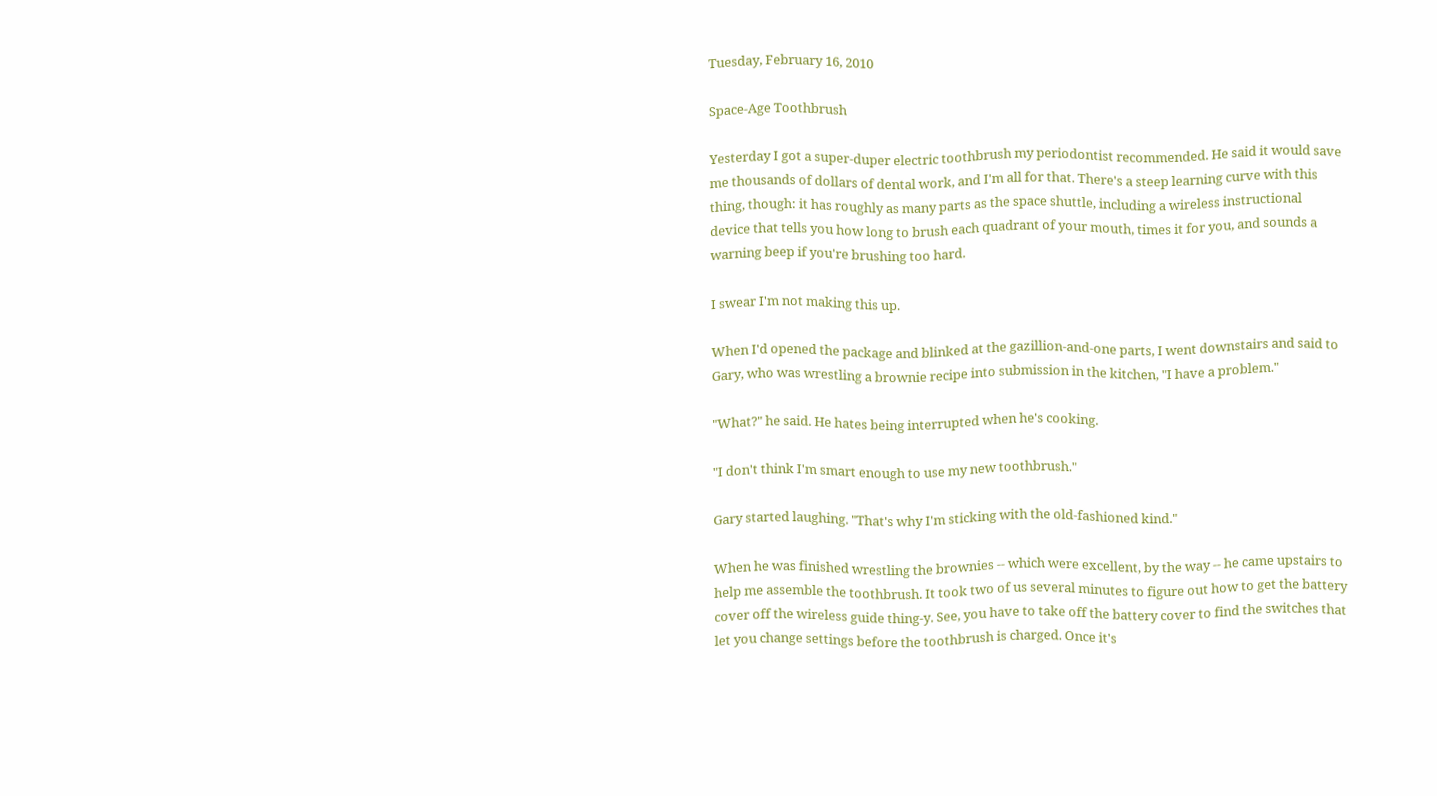Tuesday, February 16, 2010

Space-Age Toothbrush

Yesterday I got a super-duper electric toothbrush my periodontist recommended. He said it would save me thousands of dollars of dental work, and I'm all for that. There's a steep learning curve with this thing, though: it has roughly as many parts as the space shuttle, including a wireless instructional device that tells you how long to brush each quadrant of your mouth, times it for you, and sounds a warning beep if you're brushing too hard.

I swear I'm not making this up.

When I'd opened the package and blinked at the gazillion-and-one parts, I went downstairs and said to Gary, who was wrestling a brownie recipe into submission in the kitchen, "I have a problem."

"What?" he said. He hates being interrupted when he's cooking.

"I don't think I'm smart enough to use my new toothbrush."

Gary started laughing. "That's why I'm sticking with the old-fashioned kind."

When he was finished wrestling the brownies -- which were excellent, by the way -- he came upstairs to help me assemble the toothbrush. It took two of us several minutes to figure out how to get the battery cover off the wireless guide thing-y. See, you have to take off the battery cover to find the switches that let you change settings before the toothbrush is charged. Once it's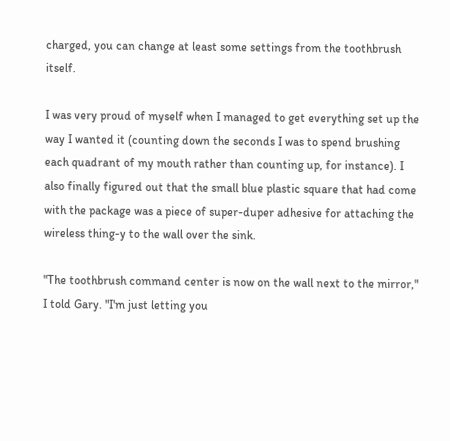charged, you can change at least some settings from the toothbrush itself.

I was very proud of myself when I managed to get everything set up the way I wanted it (counting down the seconds I was to spend brushing each quadrant of my mouth rather than counting up, for instance). I also finally figured out that the small blue plastic square that had come with the package was a piece of super-duper adhesive for attaching the wireless thing-y to the wall over the sink.

"The toothbrush command center is now on the wall next to the mirror," I told Gary. "I'm just letting you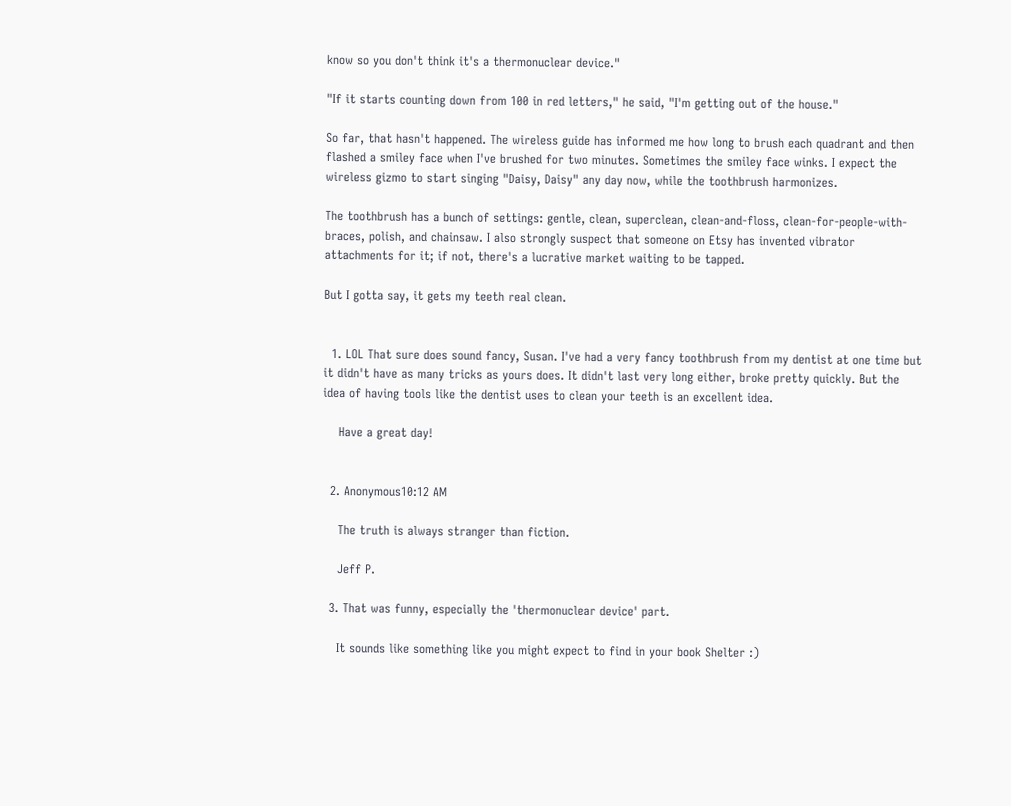know so you don't think it's a thermonuclear device."

"If it starts counting down from 100 in red letters," he said, "I'm getting out of the house."

So far, that hasn't happened. The wireless guide has informed me how long to brush each quadrant and then flashed a smiley face when I've brushed for two minutes. Sometimes the smiley face winks. I expect the wireless gizmo to start singing "Daisy, Daisy" any day now, while the toothbrush harmonizes.

The toothbrush has a bunch of settings: gentle, clean, superclean, clean-and-floss, clean-for-people-with-braces, polish, and chainsaw. I also strongly suspect that someone on Etsy has invented vibrator attachments for it; if not, there's a lucrative market waiting to be tapped.

But I gotta say, it gets my teeth real clean.


  1. LOL That sure does sound fancy, Susan. I've had a very fancy toothbrush from my dentist at one time but it didn't have as many tricks as yours does. It didn't last very long either, broke pretty quickly. But the idea of having tools like the dentist uses to clean your teeth is an excellent idea.

    Have a great day!


  2. Anonymous10:12 AM

    The truth is always stranger than fiction.

    Jeff P.

  3. That was funny, especially the 'thermonuclear device' part.

    It sounds like something like you might expect to find in your book Shelter :)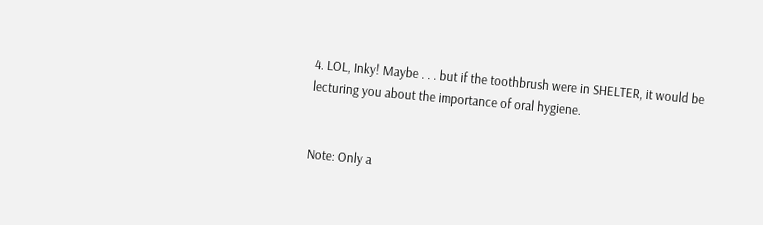4. LOL, Inky! Maybe . . . but if the toothbrush were in SHELTER, it would be lecturing you about the importance of oral hygiene.


Note: Only a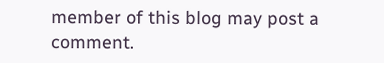member of this blog may post a comment.